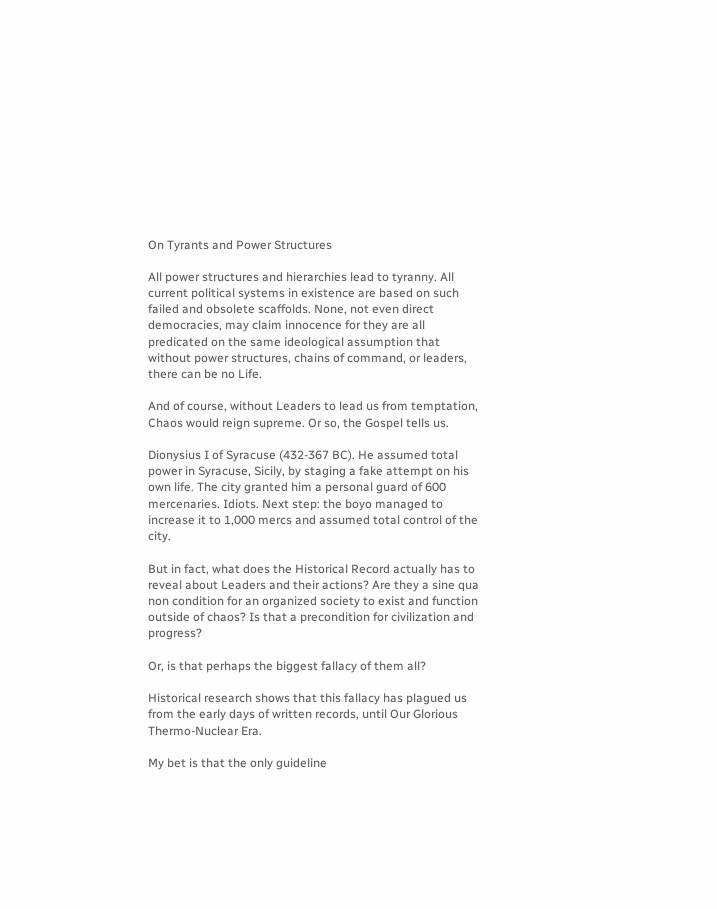On Tyrants and Power Structures

All power structures and hierarchies lead to tyranny. All current political systems in existence are based on such failed and obsolete scaffolds. None, not even direct democracies, may claim innocence for they are all predicated on the same ideological assumption that without power structures, chains of command, or leaders, there can be no Life.

And of course, without Leaders to lead us from temptation, Chaos would reign supreme. Or so, the Gospel tells us.

Dionysius I of Syracuse (432-367 BC). He assumed total power in Syracuse, Sicily, by staging a fake attempt on his own life. The city granted him a personal guard of 600 mercenaries. Idiots. Next step: the boyo managed to increase it to 1,000 mercs and assumed total control of the city.

But in fact, what does the Historical Record actually has to reveal about Leaders and their actions? Are they a sine qua non condition for an organized society to exist and function outside of chaos? Is that a precondition for civilization and progress?

Or, is that perhaps the biggest fallacy of them all?

Historical research shows that this fallacy has plagued us from the early days of written records, until Our Glorious Thermo-Nuclear Era.

My bet is that the only guideline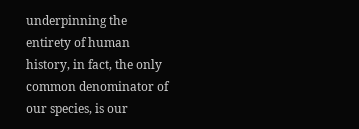underpinning the entirety of human history, in fact, the only common denominator of our species, is our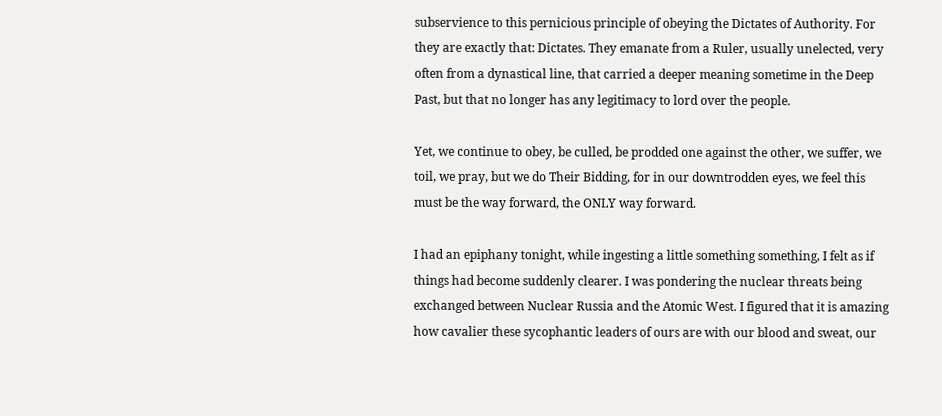subservience to this pernicious principle of obeying the Dictates of Authority. For they are exactly that: Dictates. They emanate from a Ruler, usually unelected, very often from a dynastical line, that carried a deeper meaning sometime in the Deep Past, but that no longer has any legitimacy to lord over the people.

Yet, we continue to obey, be culled, be prodded one against the other, we suffer, we toil, we pray, but we do Their Bidding, for in our downtrodden eyes, we feel this must be the way forward, the ONLY way forward.

I had an epiphany tonight, while ingesting a little something something, I felt as if things had become suddenly clearer. I was pondering the nuclear threats being exchanged between Nuclear Russia and the Atomic West. I figured that it is amazing how cavalier these sycophantic leaders of ours are with our blood and sweat, our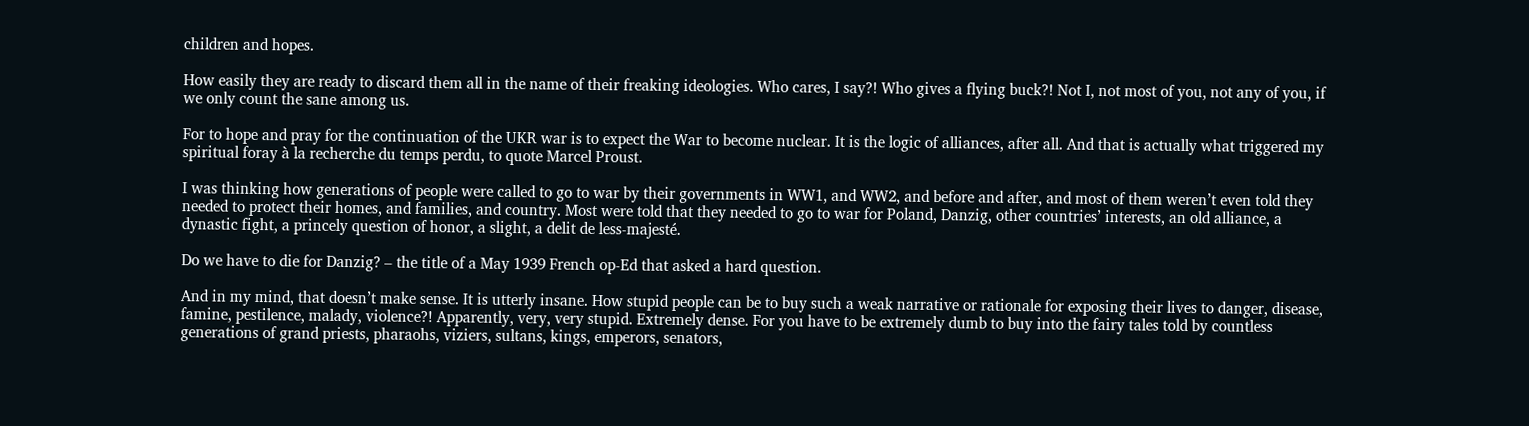children and hopes.

How easily they are ready to discard them all in the name of their freaking ideologies. Who cares, I say?! Who gives a flying buck?! Not I, not most of you, not any of you, if we only count the sane among us.

For to hope and pray for the continuation of the UKR war is to expect the War to become nuclear. It is the logic of alliances, after all. And that is actually what triggered my spiritual foray à la recherche du temps perdu, to quote Marcel Proust.

I was thinking how generations of people were called to go to war by their governments in WW1, and WW2, and before and after, and most of them weren’t even told they needed to protect their homes, and families, and country. Most were told that they needed to go to war for Poland, Danzig, other countries’ interests, an old alliance, a dynastic fight, a princely question of honor, a slight, a delit de less-majesté.

Do we have to die for Danzig? – the title of a May 1939 French op-Ed that asked a hard question.

And in my mind, that doesn’t make sense. It is utterly insane. How stupid people can be to buy such a weak narrative or rationale for exposing their lives to danger, disease, famine, pestilence, malady, violence?! Apparently, very, very stupid. Extremely dense. For you have to be extremely dumb to buy into the fairy tales told by countless generations of grand priests, pharaohs, viziers, sultans, kings, emperors, senators,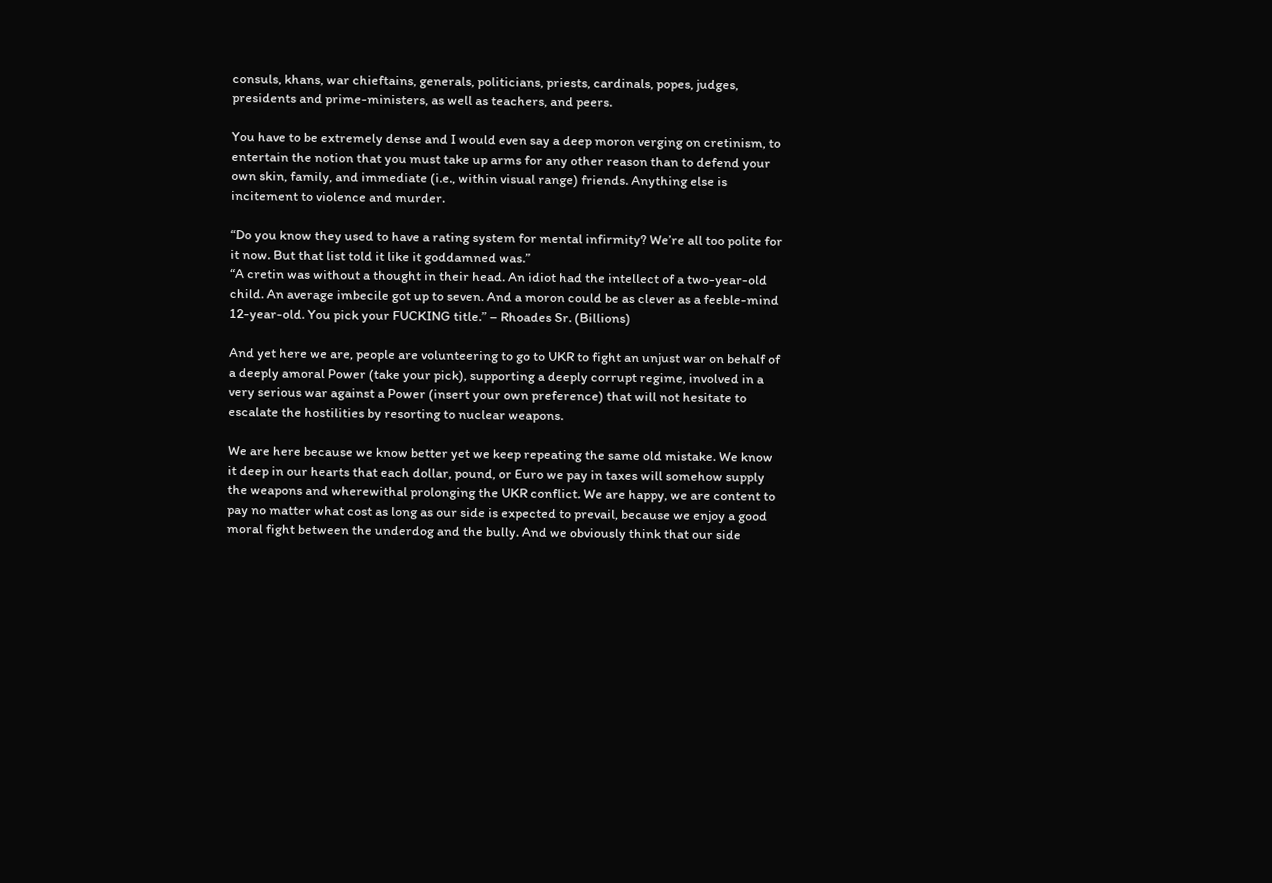consuls, khans, war chieftains, generals, politicians, priests, cardinals, popes, judges, presidents and prime-ministers, as well as teachers, and peers.

You have to be extremely dense and I would even say a deep moron verging on cretinism, to entertain the notion that you must take up arms for any other reason than to defend your own skin, family, and immediate (i.e., within visual range) friends. Anything else is incitement to violence and murder.

“Do you know they used to have a rating system for mental infirmity? We’re all too polite for it now. But that list told it like it goddamned was.”
“A cretin was without a thought in their head. An idiot had the intellect of a two-year-old child. An average imbecile got up to seven. And a moron could be as clever as a feeble-mind 12-year-old. You pick your FUCKING title.” – Rhoades Sr. (Billions)

And yet here we are, people are volunteering to go to UKR to fight an unjust war on behalf of a deeply amoral Power (take your pick), supporting a deeply corrupt regime, involved in a very serious war against a Power (insert your own preference) that will not hesitate to escalate the hostilities by resorting to nuclear weapons.

We are here because we know better yet we keep repeating the same old mistake. We know it deep in our hearts that each dollar, pound, or Euro we pay in taxes will somehow supply the weapons and wherewithal prolonging the UKR conflict. We are happy, we are content to pay no matter what cost as long as our side is expected to prevail, because we enjoy a good moral fight between the underdog and the bully. And we obviously think that our side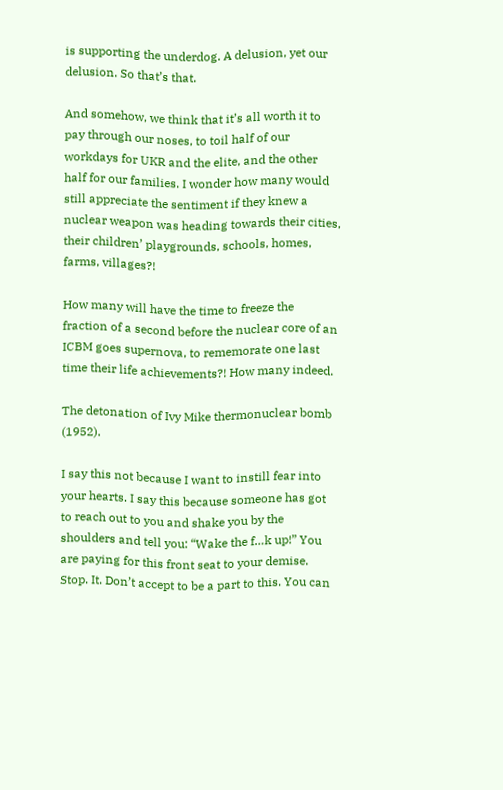is supporting the underdog. A delusion, yet our delusion. So that’s that.

And somehow, we think that it’s all worth it to pay through our noses, to toil half of our workdays for UKR and the elite, and the other half for our families. I wonder how many would still appreciate the sentiment if they knew a nuclear weapon was heading towards their cities, their children’ playgrounds, schools, homes, farms, villages?!

How many will have the time to freeze the fraction of a second before the nuclear core of an ICBM goes supernova, to rememorate one last time their life achievements?! How many indeed.

The detonation of Ivy Mike thermonuclear bomb (1952).

I say this not because I want to instill fear into your hearts. I say this because someone has got to reach out to you and shake you by the shoulders and tell you: “Wake the f…k up!” You are paying for this front seat to your demise. Stop. It. Don’t accept to be a part to this. You can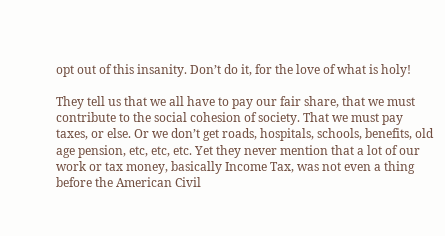opt out of this insanity. Don’t do it, for the love of what is holy!

They tell us that we all have to pay our fair share, that we must contribute to the social cohesion of society. That we must pay taxes, or else. Or we don’t get roads, hospitals, schools, benefits, old age pension, etc, etc, etc. Yet they never mention that a lot of our work or tax money, basically Income Tax, was not even a thing before the American Civil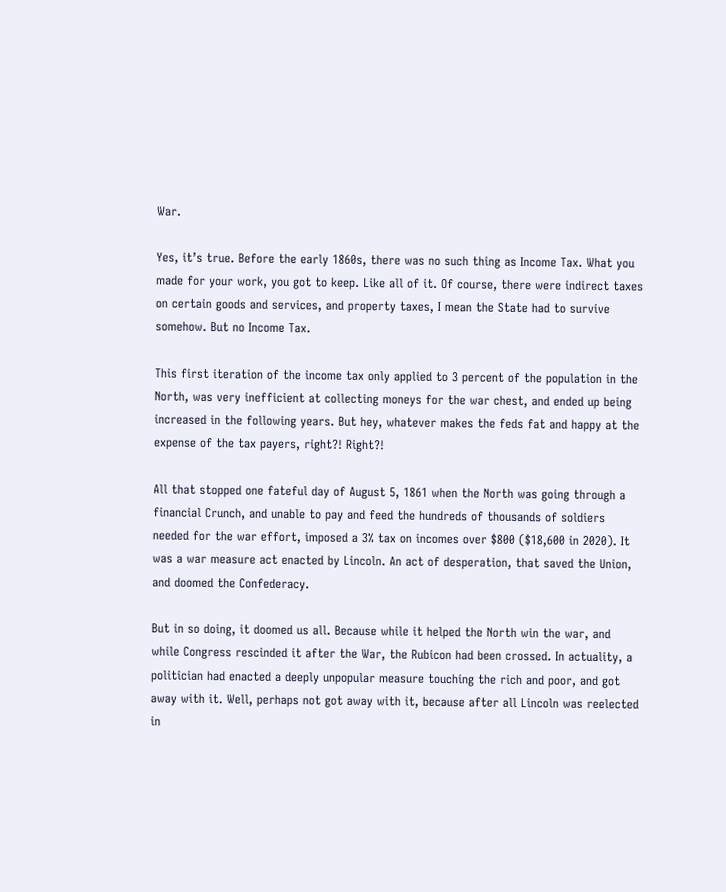War.

Yes, it’s true. Before the early 1860s, there was no such thing as Income Tax. What you made for your work, you got to keep. Like all of it. Of course, there were indirect taxes on certain goods and services, and property taxes, I mean the State had to survive somehow. But no Income Tax.

This first iteration of the income tax only applied to 3 percent of the population in the North, was very inefficient at collecting moneys for the war chest, and ended up being increased in the following years. But hey, whatever makes the feds fat and happy at the expense of the tax payers, right?! Right?!

All that stopped one fateful day of August 5, 1861 when the North was going through a financial Crunch, and unable to pay and feed the hundreds of thousands of soldiers needed for the war effort, imposed a 3% tax on incomes over $800 ($18,600 in 2020). It was a war measure act enacted by Lincoln. An act of desperation, that saved the Union, and doomed the Confederacy.

But in so doing, it doomed us all. Because while it helped the North win the war, and while Congress rescinded it after the War, the Rubicon had been crossed. In actuality, a politician had enacted a deeply unpopular measure touching the rich and poor, and got away with it. Well, perhaps not got away with it, because after all Lincoln was reelected in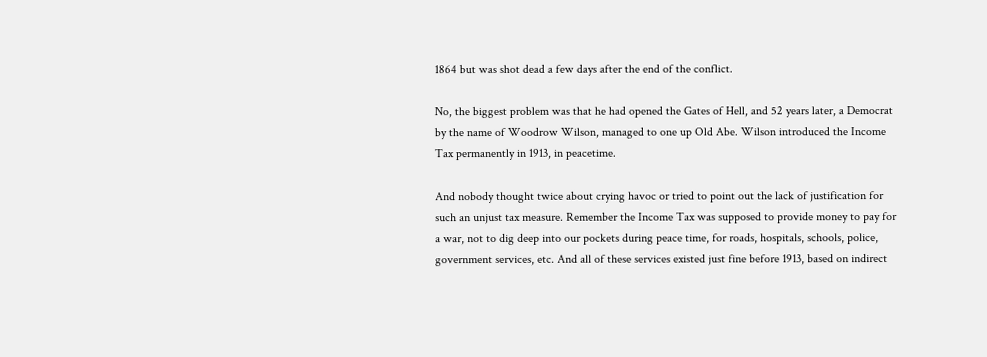1864 but was shot dead a few days after the end of the conflict.

No, the biggest problem was that he had opened the Gates of Hell, and 52 years later, a Democrat by the name of Woodrow Wilson, managed to one up Old Abe. Wilson introduced the Income Tax permanently in 1913, in peacetime.

And nobody thought twice about crying havoc or tried to point out the lack of justification for such an unjust tax measure. Remember the Income Tax was supposed to provide money to pay for a war, not to dig deep into our pockets during peace time, for roads, hospitals, schools, police, government services, etc. And all of these services existed just fine before 1913, based on indirect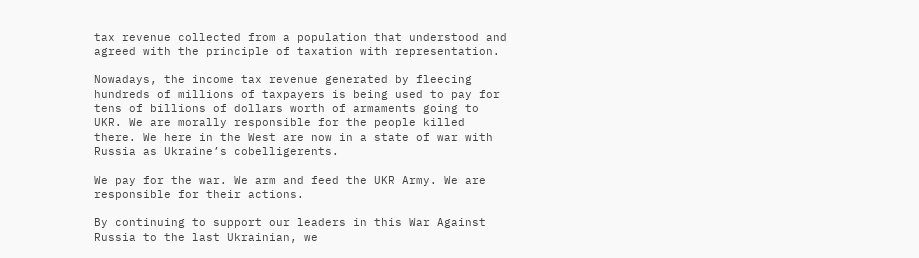tax revenue collected from a population that understood and agreed with the principle of taxation with representation.

Nowadays, the income tax revenue generated by fleecing hundreds of millions of taxpayers is being used to pay for tens of billions of dollars worth of armaments going to UKR. We are morally responsible for the people killed there. We here in the West are now in a state of war with Russia as Ukraine’s cobelligerents.

We pay for the war. We arm and feed the UKR Army. We are responsible for their actions.

By continuing to support our leaders in this War Against Russia to the last Ukrainian, we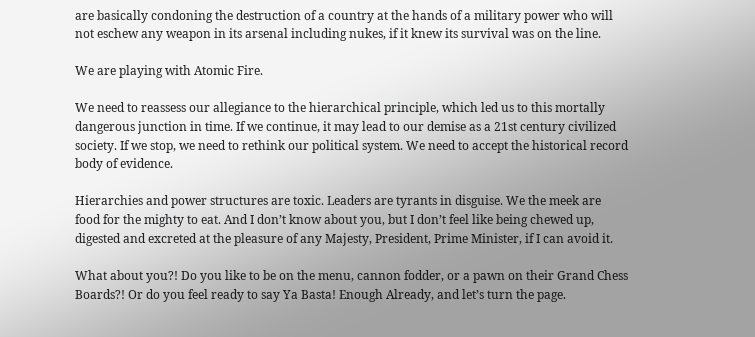are basically condoning the destruction of a country at the hands of a military power who will not eschew any weapon in its arsenal including nukes, if it knew its survival was on the line.

We are playing with Atomic Fire.

We need to reassess our allegiance to the hierarchical principle, which led us to this mortally dangerous junction in time. If we continue, it may lead to our demise as a 21st century civilized society. If we stop, we need to rethink our political system. We need to accept the historical record body of evidence.

Hierarchies and power structures are toxic. Leaders are tyrants in disguise. We the meek are food for the mighty to eat. And I don’t know about you, but I don’t feel like being chewed up, digested and excreted at the pleasure of any Majesty, President, Prime Minister, if I can avoid it.

What about you?! Do you like to be on the menu, cannon fodder, or a pawn on their Grand Chess Boards?! Or do you feel ready to say Ya Basta! Enough Already, and let’s turn the page.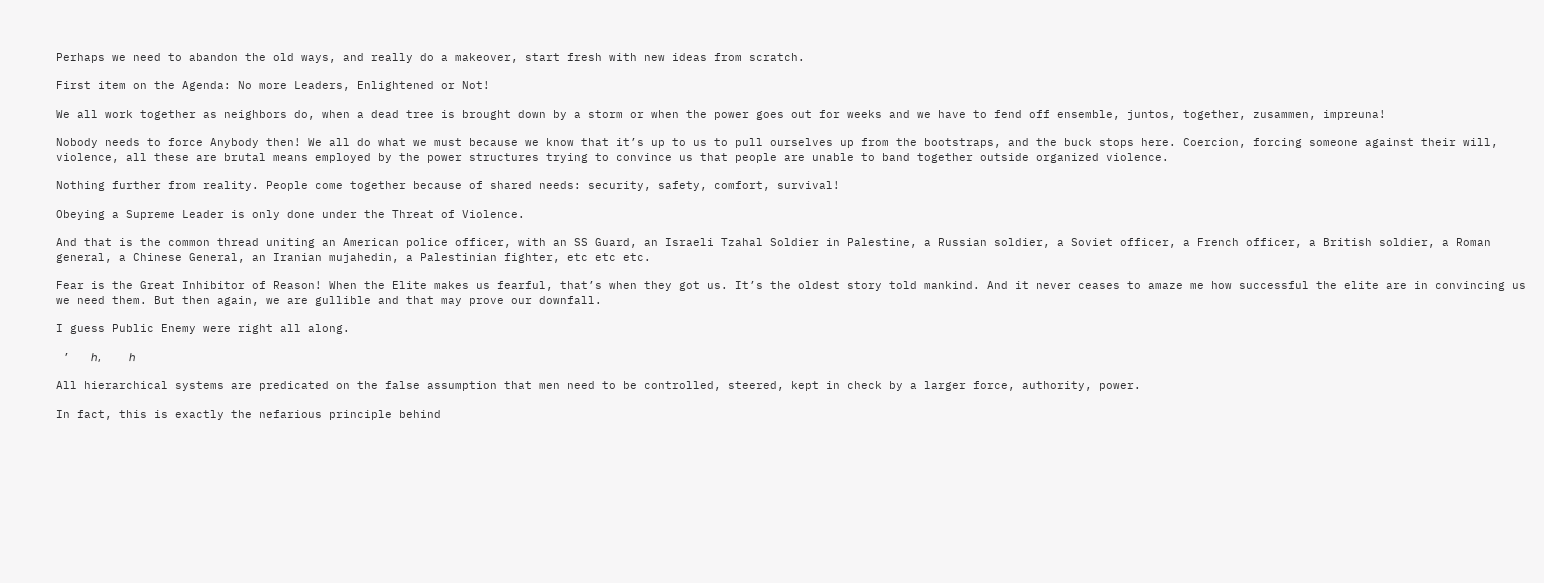Perhaps we need to abandon the old ways, and really do a makeover, start fresh with new ideas from scratch.

First item on the Agenda: No more Leaders, Enlightened or Not!

We all work together as neighbors do, when a dead tree is brought down by a storm or when the power goes out for weeks and we have to fend off ensemble, juntos, together, zusammen, impreuna!

Nobody needs to force Anybody then! We all do what we must because we know that it’s up to us to pull ourselves up from the bootstraps, and the buck stops here. Coercion, forcing someone against their will, violence, all these are brutal means employed by the power structures trying to convince us that people are unable to band together outside organized violence.

Nothing further from reality. People come together because of shared needs: security, safety, comfort, survival!

Obeying a Supreme Leader is only done under the Threat of Violence.

And that is the common thread uniting an American police officer, with an SS Guard, an Israeli Tzahal Soldier in Palestine, a Russian soldier, a Soviet officer, a French officer, a British soldier, a Roman general, a Chinese General, an Iranian mujahedin, a Palestinian fighter, etc etc etc.

Fear is the Great Inhibitor of Reason! When the Elite makes us fearful, that’s when they got us. It’s the oldest story told mankind. And it never ceases to amaze me how successful the elite are in convincing us we need them. But then again, we are gullible and that may prove our downfall.

I guess Public Enemy were right all along.

 ’   ℎ,    ℎ

All hierarchical systems are predicated on the false assumption that men need to be controlled, steered, kept in check by a larger force, authority, power.

In fact, this is exactly the nefarious principle behind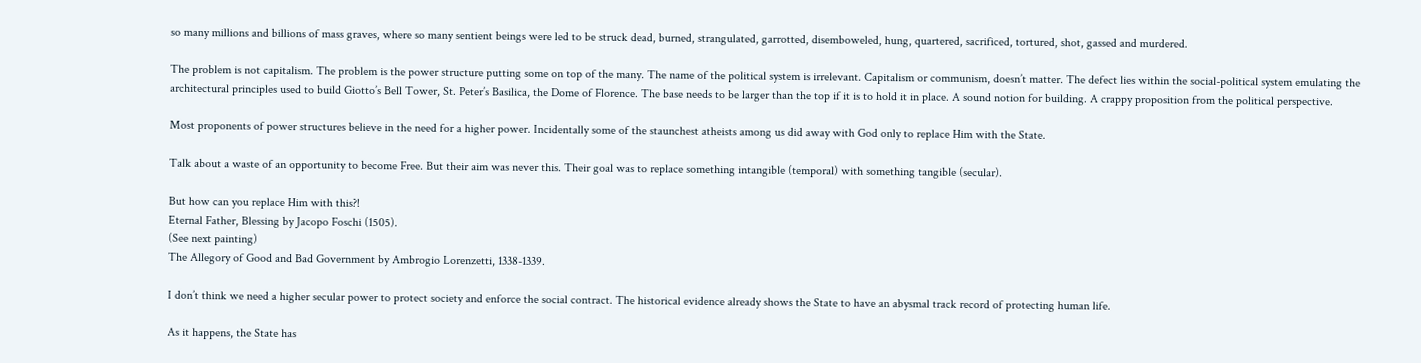so many millions and billions of mass graves, where so many sentient beings were led to be struck dead, burned, strangulated, garrotted, disemboweled, hung, quartered, sacrificed, tortured, shot, gassed and murdered.

The problem is not capitalism. The problem is the power structure putting some on top of the many. The name of the political system is irrelevant. Capitalism or communism, doesn’t matter. The defect lies within the social-political system emulating the architectural principles used to build Giotto’s Bell Tower, St. Peter’s Basilica, the Dome of Florence. The base needs to be larger than the top if it is to hold it in place. A sound notion for building. A crappy proposition from the political perspective.

Most proponents of power structures believe in the need for a higher power. Incidentally some of the staunchest atheists among us did away with God only to replace Him with the State.

Talk about a waste of an opportunity to become Free. But their aim was never this. Their goal was to replace something intangible (temporal) with something tangible (secular).

But how can you replace Him with this?!
Eternal Father, Blessing by Jacopo Foschi (1505).
(See next painting)
The Allegory of Good and Bad Government by Ambrogio Lorenzetti, 1338-1339.

I don’t think we need a higher secular power to protect society and enforce the social contract. The historical evidence already shows the State to have an abysmal track record of protecting human life.

As it happens, the State has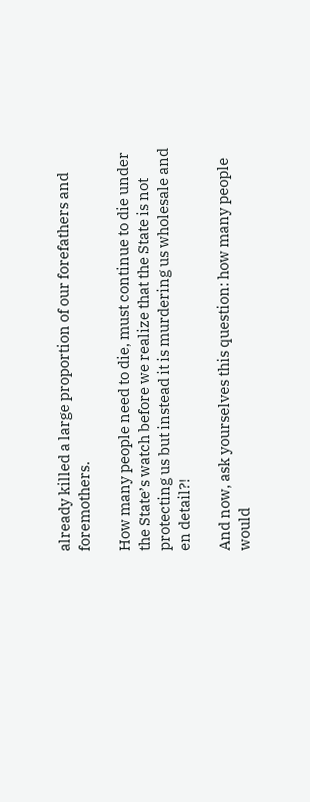already killed a large proportion of our forefathers and foremothers.

How many people need to die, must continue to die under the State’s watch before we realize that the State is not protecting us but instead it is murdering us wholesale and en detail?!

And now, ask yourselves this question: how many people would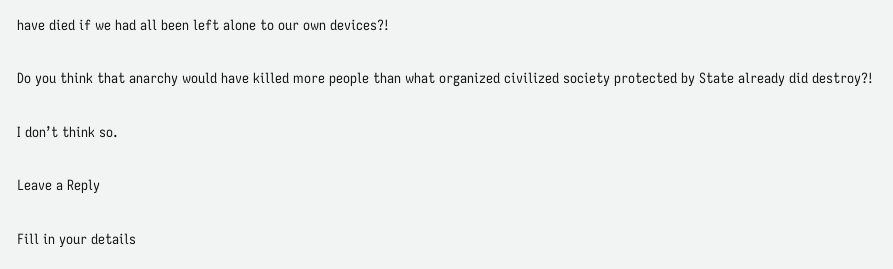have died if we had all been left alone to our own devices?!

Do you think that anarchy would have killed more people than what organized civilized society protected by State already did destroy?!

I don’t think so.

Leave a Reply

Fill in your details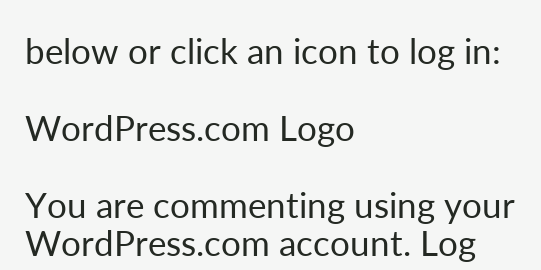below or click an icon to log in:

WordPress.com Logo

You are commenting using your WordPress.com account. Log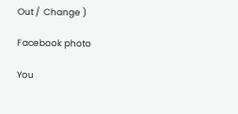Out /  Change )

Facebook photo

You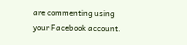are commenting using your Facebook account.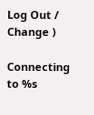Log Out /  Change )

Connecting to %s